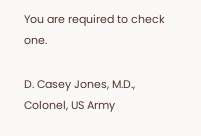You are required to check one.

D. Casey Jones, M.D., Colonel, US Army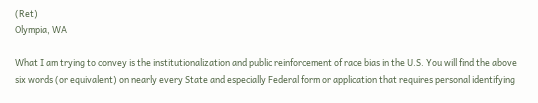(Ret)
Olympia, WA

What I am trying to convey is the institutionalization and public reinforcement of race bias in the U.S. You will find the above six words (or equivalent) on nearly every State and especially Federal form or application that requires personal identifying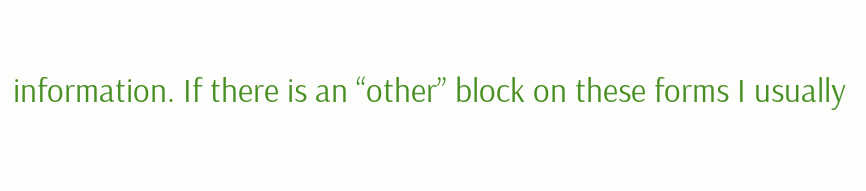information. If there is an “other” block on these forms I usually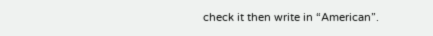check it then write in “American”.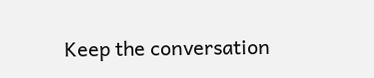Keep the conversation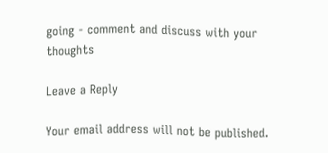going - comment and discuss with your thoughts

Leave a Reply

Your email address will not be published.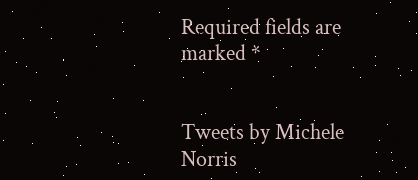Required fields are marked *


Tweets by Michele Norris